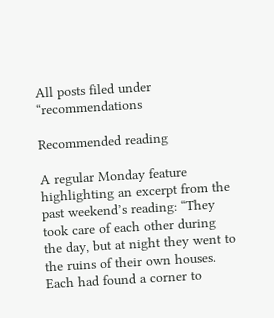All posts filed under “recommendations

Recommended reading

A regular Monday feature highlighting an excerpt from the past weekend’s reading: “They took care of each other during the day, but at night they went to the ruins of their own houses. Each had found a corner to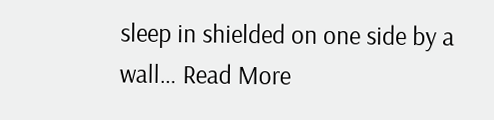sleep in shielded on one side by a wall… Read More